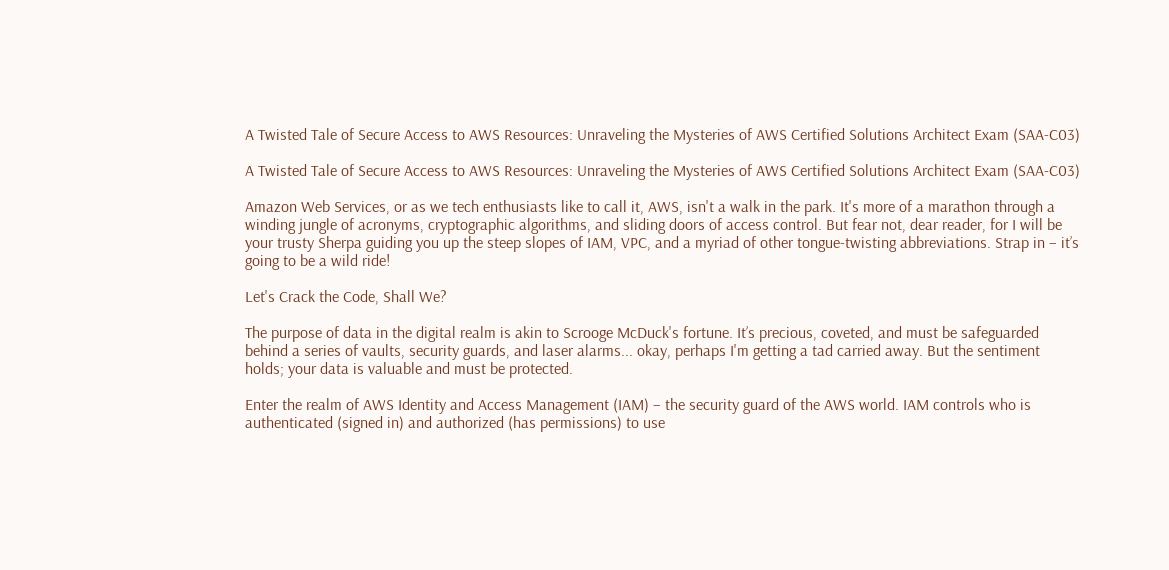A Twisted Tale of Secure Access to AWS Resources: Unraveling the Mysteries of AWS Certified Solutions Architect Exam (SAA-C03)

A Twisted Tale of Secure Access to AWS Resources: Unraveling the Mysteries of AWS Certified Solutions Architect Exam (SAA-C03)

Amazon Web Services, or as we tech enthusiasts like to call it, AWS, isn't a walk in the park. It's more of a marathon through a winding jungle of acronyms, cryptographic algorithms, and sliding doors of access control. But fear not, dear reader, for I will be your trusty Sherpa guiding you up the steep slopes of IAM, VPC, and a myriad of other tongue-twisting abbreviations. Strap in – it’s going to be a wild ride!

Let's Crack the Code, Shall We?

The purpose of data in the digital realm is akin to Scrooge McDuck's fortune. It’s precious, coveted, and must be safeguarded behind a series of vaults, security guards, and laser alarms... okay, perhaps I'm getting a tad carried away. But the sentiment holds; your data is valuable and must be protected.

Enter the realm of AWS Identity and Access Management (IAM) – the security guard of the AWS world. IAM controls who is authenticated (signed in) and authorized (has permissions) to use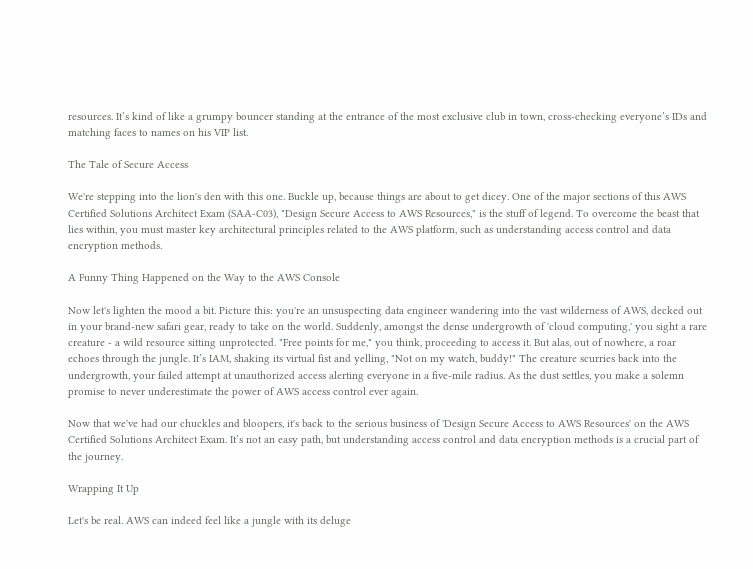resources. It’s kind of like a grumpy bouncer standing at the entrance of the most exclusive club in town, cross-checking everyone’s IDs and matching faces to names on his VIP list.

The Tale of Secure Access

We're stepping into the lion's den with this one. Buckle up, because things are about to get dicey. One of the major sections of this AWS Certified Solutions Architect Exam (SAA-C03), "Design Secure Access to AWS Resources," is the stuff of legend. To overcome the beast that lies within, you must master key architectural principles related to the AWS platform, such as understanding access control and data encryption methods.

A Funny Thing Happened on the Way to the AWS Console

Now let's lighten the mood a bit. Picture this: you're an unsuspecting data engineer wandering into the vast wilderness of AWS, decked out in your brand-new safari gear, ready to take on the world. Suddenly, amongst the dense undergrowth of 'cloud computing,' you sight a rare creature - a wild resource sitting unprotected. "Free points for me," you think, proceeding to access it. But alas, out of nowhere, a roar echoes through the jungle. It’s IAM, shaking its virtual fist and yelling, "Not on my watch, buddy!" The creature scurries back into the undergrowth, your failed attempt at unauthorized access alerting everyone in a five-mile radius. As the dust settles, you make a solemn promise to never underestimate the power of AWS access control ever again.

Now that we've had our chuckles and bloopers, it's back to the serious business of 'Design Secure Access to AWS Resources' on the AWS Certified Solutions Architect Exam. It’s not an easy path, but understanding access control and data encryption methods is a crucial part of the journey.

Wrapping It Up

Let's be real. AWS can indeed feel like a jungle with its deluge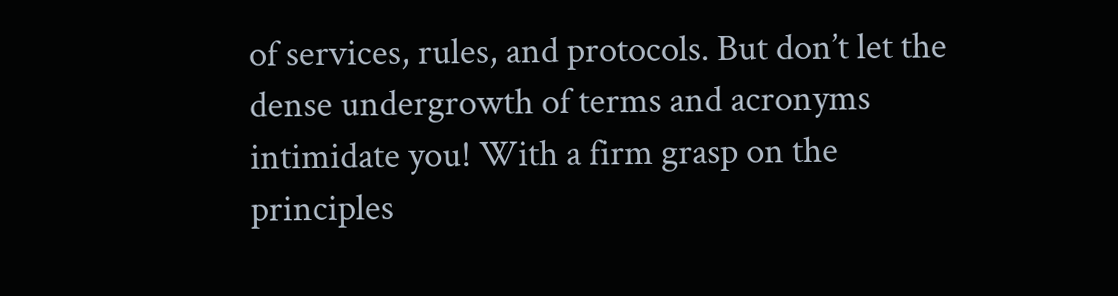of services, rules, and protocols. But don’t let the dense undergrowth of terms and acronyms intimidate you! With a firm grasp on the principles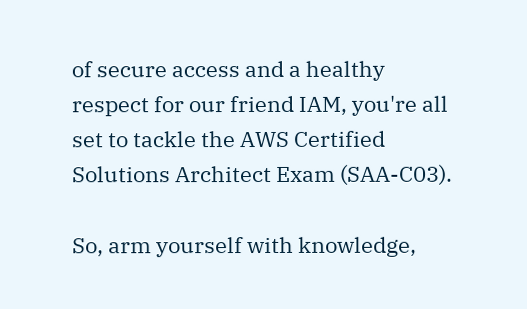of secure access and a healthy respect for our friend IAM, you're all set to tackle the AWS Certified Solutions Architect Exam (SAA-C03).

So, arm yourself with knowledge,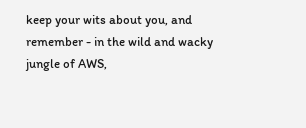keep your wits about you, and remember - in the wild and wacky jungle of AWS,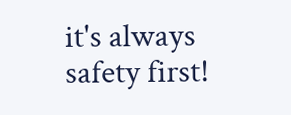it's always safety first!